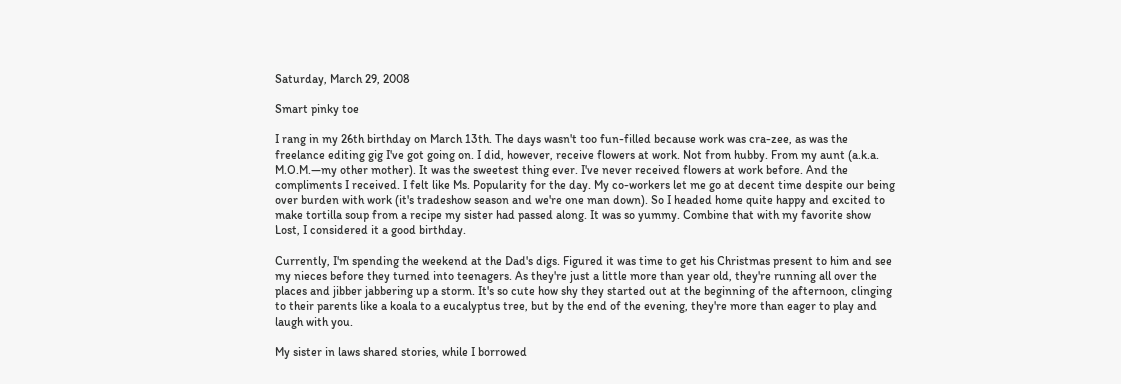Saturday, March 29, 2008

Smart pinky toe

I rang in my 26th birthday on March 13th. The days wasn't too fun-filled because work was cra-zee, as was the freelance editing gig I've got going on. I did, however, receive flowers at work. Not from hubby. From my aunt (a.k.a. M.O.M.—my other mother). It was the sweetest thing ever. I've never received flowers at work before. And the compliments I received. I felt like Ms. Popularity for the day. My co-workers let me go at decent time despite our being over burden with work (it's tradeshow season and we're one man down). So I headed home quite happy and excited to make tortilla soup from a recipe my sister had passed along. It was so yummy. Combine that with my favorite show Lost, I considered it a good birthday.

Currently, I'm spending the weekend at the Dad's digs. Figured it was time to get his Christmas present to him and see my nieces before they turned into teenagers. As they're just a little more than year old, they're running all over the places and jibber jabbering up a storm. It's so cute how shy they started out at the beginning of the afternoon, clinging to their parents like a koala to a eucalyptus tree, but by the end of the evening, they're more than eager to play and laugh with you.

My sister in laws shared stories, while I borrowed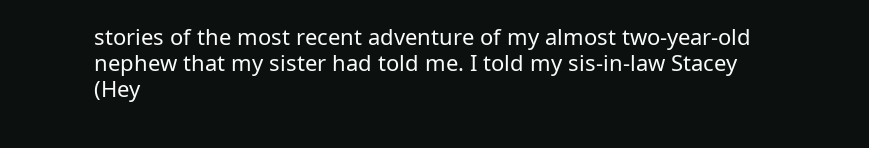stories of the most recent adventure of my almost two-year-old nephew that my sister had told me. I told my sis-in-law Stacey (Hey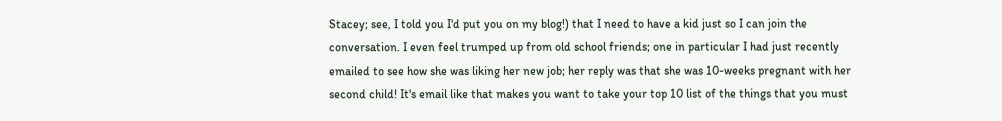Stacey; see, I told you I'd put you on my blog!) that I need to have a kid just so I can join the conversation. I even feel trumped up from old school friends; one in particular I had just recently emailed to see how she was liking her new job; her reply was that she was 10-weeks pregnant with her second child! It's email like that makes you want to take your top 10 list of the things that you must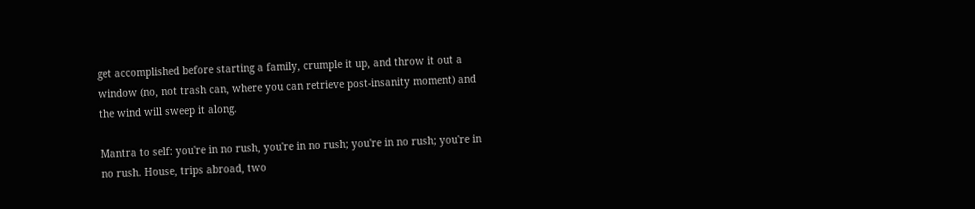get accomplished before starting a family, crumple it up, and throw it out a window (no, not trash can, where you can retrieve post-insanity moment) and the wind will sweep it along.

Mantra to self: you're in no rush, you're in no rush; you're in no rush; you're in no rush. House, trips abroad, two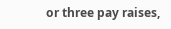or three pay raises,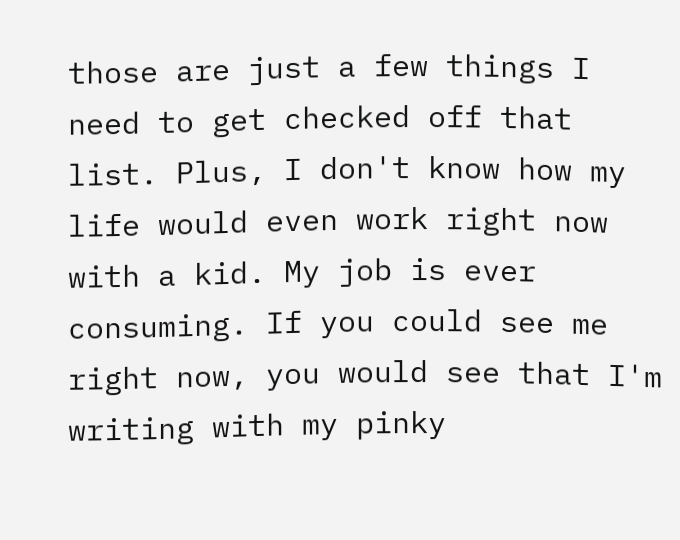those are just a few things I need to get checked off that list. Plus, I don't know how my life would even work right now with a kid. My job is ever consuming. If you could see me right now, you would see that I'm writing with my pinky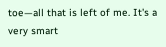toe—all that is left of me. It's a very smart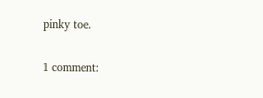pinky toe.

1 comment: